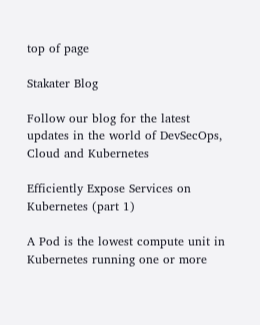top of page

Stakater Blog

Follow our blog for the latest updates in the world of DevSecOps, Cloud and Kubernetes

Efficiently Expose Services on Kubernetes (part 1)

A Pod is the lowest compute unit in Kubernetes running one or more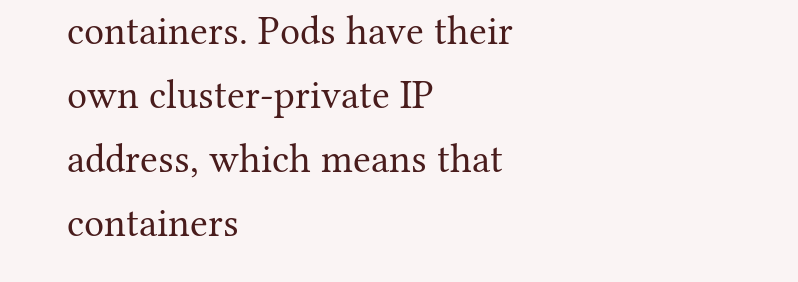containers. Pods have their own cluster-private IP address, which means that containers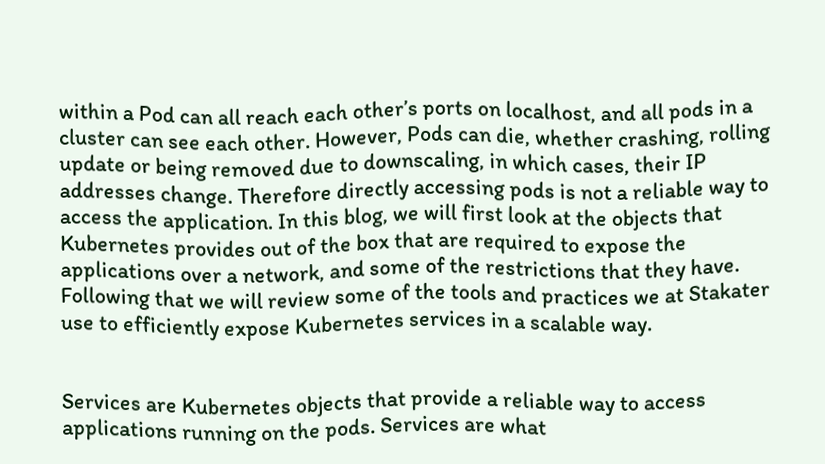within a Pod can all reach each other’s ports on localhost, and all pods in a cluster can see each other. However, Pods can die, whether crashing, rolling update or being removed due to downscaling, in which cases, their IP addresses change. Therefore directly accessing pods is not a reliable way to access the application. In this blog, we will first look at the objects that Kubernetes provides out of the box that are required to expose the applications over a network, and some of the restrictions that they have. Following that we will review some of the tools and practices we at Stakater use to efficiently expose Kubernetes services in a scalable way.


Services are Kubernetes objects that provide a reliable way to access applications running on the pods. Services are what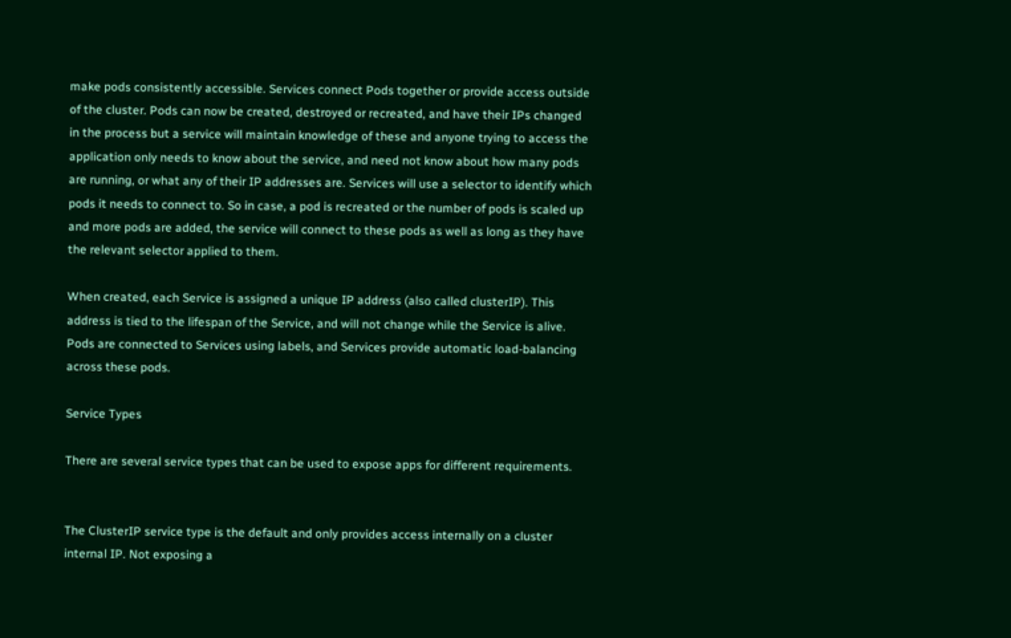make pods consistently accessible. Services connect Pods together or provide access outside of the cluster. Pods can now be created, destroyed or recreated, and have their IPs changed in the process but a service will maintain knowledge of these and anyone trying to access the application only needs to know about the service, and need not know about how many pods are running, or what any of their IP addresses are. Services will use a selector to identify which pods it needs to connect to. So in case, a pod is recreated or the number of pods is scaled up and more pods are added, the service will connect to these pods as well as long as they have the relevant selector applied to them.

When created, each Service is assigned a unique IP address (also called clusterIP). This address is tied to the lifespan of the Service, and will not change while the Service is alive. Pods are connected to Services using labels, and Services provide automatic load-balancing across these pods.

Service Types

There are several service types that can be used to expose apps for different requirements.


The ClusterIP service type is the default and only provides access internally on a cluster internal IP. Not exposing a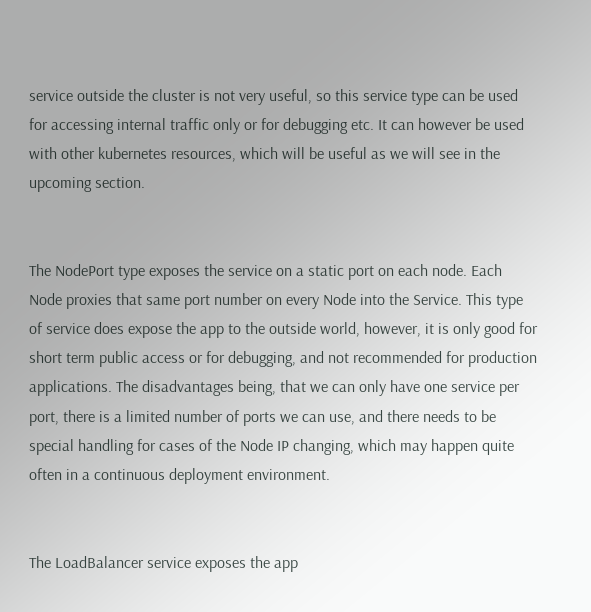service outside the cluster is not very useful, so this service type can be used for accessing internal traffic only or for debugging etc. It can however be used with other kubernetes resources, which will be useful as we will see in the upcoming section.


The NodePort type exposes the service on a static port on each node. Each Node proxies that same port number on every Node into the Service. This type of service does expose the app to the outside world, however, it is only good for short term public access or for debugging, and not recommended for production applications. The disadvantages being, that we can only have one service per port, there is a limited number of ports we can use, and there needs to be special handling for cases of the Node IP changing, which may happen quite often in a continuous deployment environment.


The LoadBalancer service exposes the app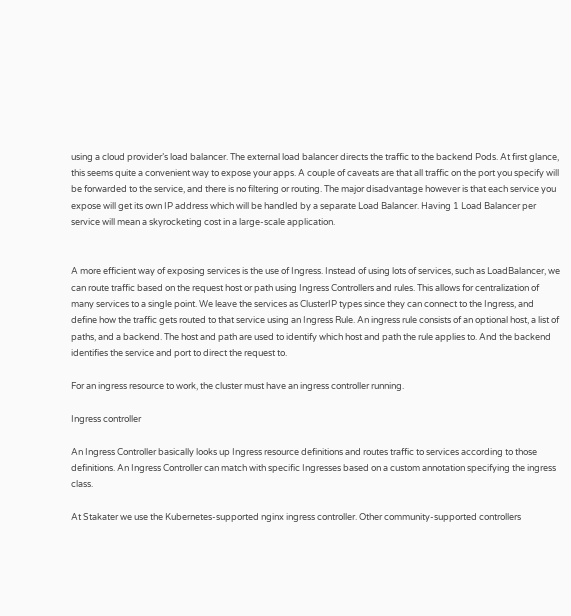using a cloud provider’s load balancer. The external load balancer directs the traffic to the backend Pods. At first glance, this seems quite a convenient way to expose your apps. A couple of caveats are that all traffic on the port you specify will be forwarded to the service, and there is no filtering or routing. The major disadvantage however is that each service you expose will get its own IP address which will be handled by a separate Load Balancer. Having 1 Load Balancer per service will mean a skyrocketing cost in a large-scale application.


A more efficient way of exposing services is the use of Ingress. Instead of using lots of services, such as LoadBalancer, we can route traffic based on the request host or path using Ingress Controllers and rules. This allows for centralization of many services to a single point. We leave the services as ClusterIP types since they can connect to the Ingress, and define how the traffic gets routed to that service using an Ingress Rule. An ingress rule consists of an optional host, a list of paths, and a backend. The host and path are used to identify which host and path the rule applies to. And the backend identifies the service and port to direct the request to.

For an ingress resource to work, the cluster must have an ingress controller running.

Ingress controller

An Ingress Controller basically looks up Ingress resource definitions and routes traffic to services according to those definitions. An Ingress Controller can match with specific Ingresses based on a custom annotation specifying the ingress class.

At Stakater we use the Kubernetes-supported nginx ingress controller. Other community-supported controllers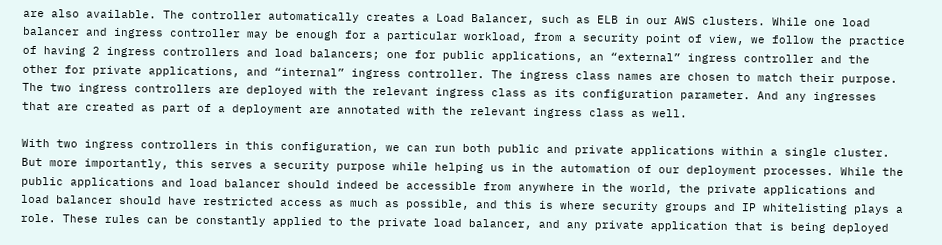are also available. The controller automatically creates a Load Balancer, such as ELB in our AWS clusters. While one load balancer and ingress controller may be enough for a particular workload, from a security point of view, we follow the practice of having 2 ingress controllers and load balancers; one for public applications, an “external” ingress controller and the other for private applications, and “internal” ingress controller. The ingress class names are chosen to match their purpose. The two ingress controllers are deployed with the relevant ingress class as its configuration parameter. And any ingresses that are created as part of a deployment are annotated with the relevant ingress class as well.

With two ingress controllers in this configuration, we can run both public and private applications within a single cluster. But more importantly, this serves a security purpose while helping us in the automation of our deployment processes. While the public applications and load balancer should indeed be accessible from anywhere in the world, the private applications and load balancer should have restricted access as much as possible, and this is where security groups and IP whitelisting plays a role. These rules can be constantly applied to the private load balancer, and any private application that is being deployed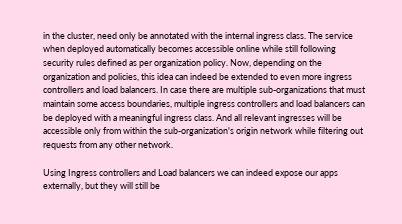in the cluster, need only be annotated with the internal ingress class. The service when deployed automatically becomes accessible online while still following security rules defined as per organization policy. Now, depending on the organization and policies, this idea can indeed be extended to even more ingress controllers and load balancers. In case there are multiple sub-organizations that must maintain some access boundaries, multiple ingress controllers and load balancers can be deployed with a meaningful ingress class. And all relevant ingresses will be accessible only from within the sub-organization's origin network while filtering out requests from any other network.

Using Ingress controllers and Load balancers we can indeed expose our apps externally, but they will still be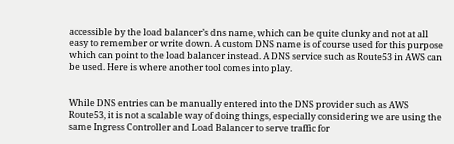accessible by the load balancer’s dns name, which can be quite clunky and not at all easy to remember or write down. A custom DNS name is of course used for this purpose which can point to the load balancer instead. A DNS service such as Route53 in AWS can be used. Here is where another tool comes into play.


While DNS entries can be manually entered into the DNS provider such as AWS Route53, it is not a scalable way of doing things, especially considering we are using the same Ingress Controller and Load Balancer to serve traffic for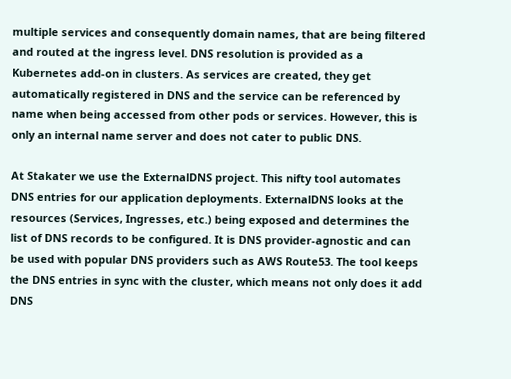multiple services and consequently domain names, that are being filtered and routed at the ingress level. DNS resolution is provided as a Kubernetes add-on in clusters. As services are created, they get automatically registered in DNS and the service can be referenced by name when being accessed from other pods or services. However, this is only an internal name server and does not cater to public DNS.

At Stakater we use the ExternalDNS project. This nifty tool automates DNS entries for our application deployments. ExternalDNS looks at the resources (Services, Ingresses, etc.) being exposed and determines the list of DNS records to be configured. It is DNS provider-agnostic and can be used with popular DNS providers such as AWS Route53. The tool keeps the DNS entries in sync with the cluster, which means not only does it add DNS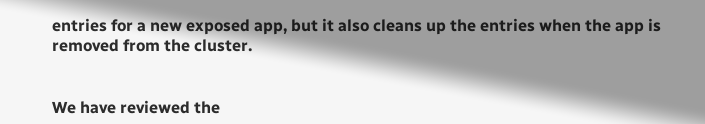entries for a new exposed app, but it also cleans up the entries when the app is removed from the cluster.


We have reviewed the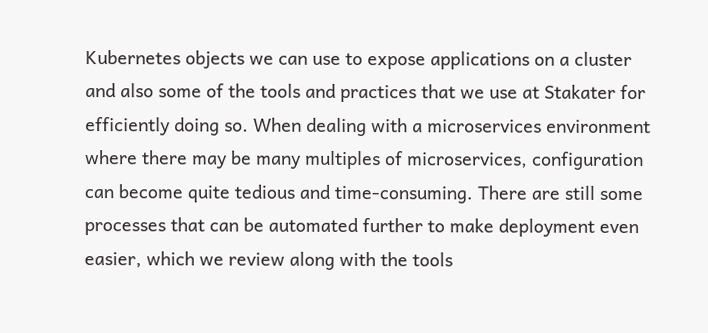Kubernetes objects we can use to expose applications on a cluster and also some of the tools and practices that we use at Stakater for efficiently doing so. When dealing with a microservices environment where there may be many multiples of microservices, configuration can become quite tedious and time-consuming. There are still some processes that can be automated further to make deployment even easier, which we review along with the tools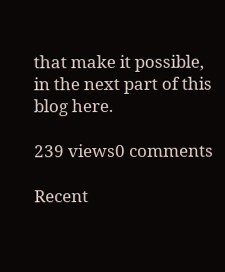that make it possible, in the next part of this blog here.

239 views0 comments

Recent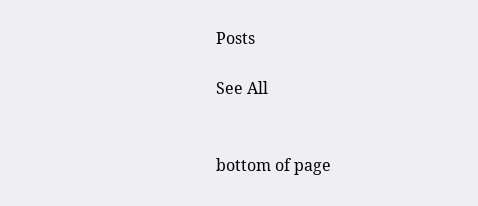Posts

See All


bottom of page